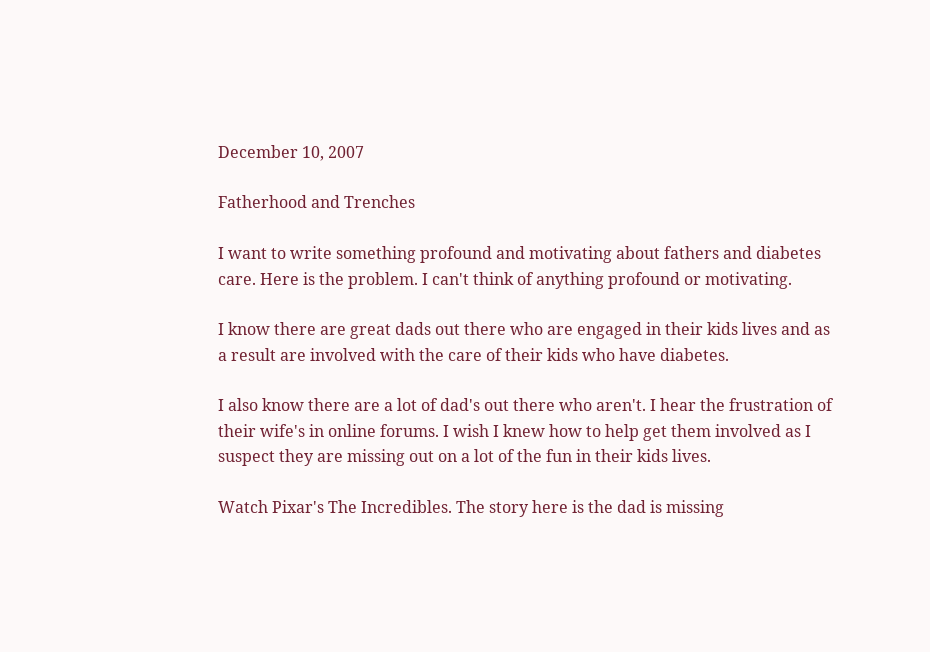December 10, 2007

Fatherhood and Trenches

I want to write something profound and motivating about fathers and diabetes care. Here is the problem. I can't think of anything profound or motivating.

I know there are great dads out there who are engaged in their kids lives and as a result are involved with the care of their kids who have diabetes.

I also know there are a lot of dad's out there who aren't. I hear the frustration of their wife's in online forums. I wish I knew how to help get them involved as I suspect they are missing out on a lot of the fun in their kids lives.

Watch Pixar's The Incredibles. The story here is the dad is missing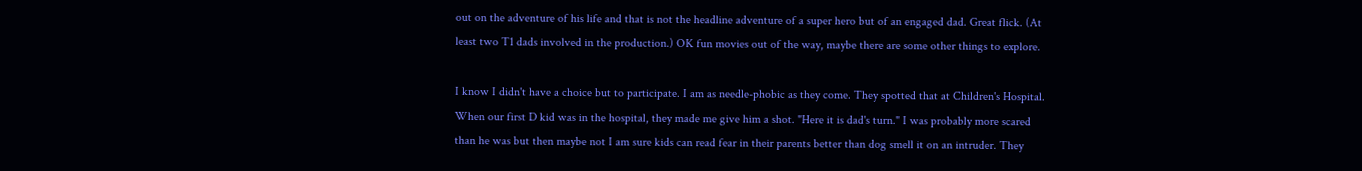out on the adventure of his life and that is not the headline adventure of a super hero but of an engaged dad. Great flick. (At least two T1 dads involved in the production.) OK fun movies out of the way, maybe there are some other things to explore.

I know I didn't have a choice but to participate. I am as needle-phobic as they come. They spotted that at Children's Hospital. When our first D kid was in the hospital, they made me give him a shot. "Here it is dad's turn." I was probably more scared than he was but then maybe not I am sure kids can read fear in their parents better than dog smell it on an intruder. They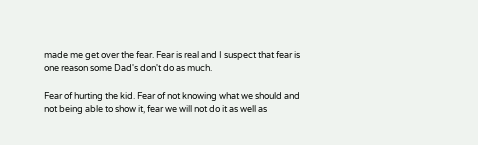made me get over the fear. Fear is real and I suspect that fear is one reason some Dad's don't do as much.

Fear of hurting the kid. Fear of not knowing what we should and not being able to show it, fear we will not do it as well as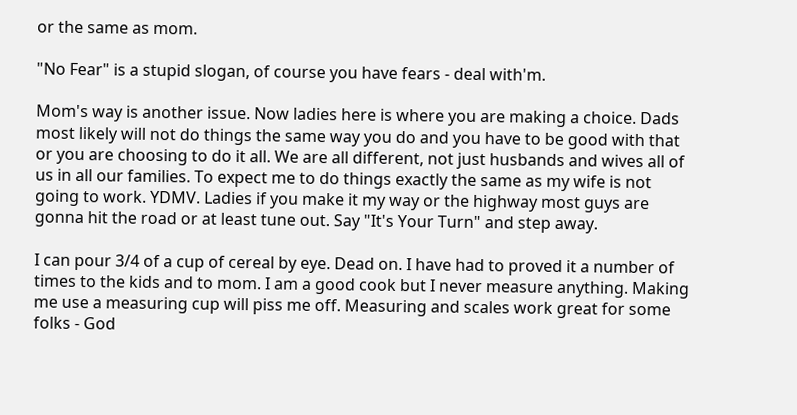or the same as mom.

"No Fear" is a stupid slogan, of course you have fears - deal with'm.

Mom's way is another issue. Now ladies here is where you are making a choice. Dads most likely will not do things the same way you do and you have to be good with that or you are choosing to do it all. We are all different, not just husbands and wives all of us in all our families. To expect me to do things exactly the same as my wife is not going to work. YDMV. Ladies if you make it my way or the highway most guys are gonna hit the road or at least tune out. Say "It's Your Turn" and step away.

I can pour 3/4 of a cup of cereal by eye. Dead on. I have had to proved it a number of times to the kids and to mom. I am a good cook but I never measure anything. Making me use a measuring cup will piss me off. Measuring and scales work great for some folks - God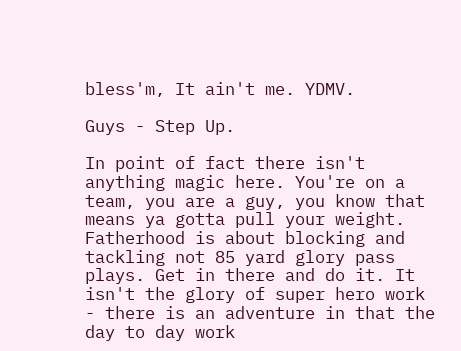bless'm, It ain't me. YDMV.

Guys - Step Up.

In point of fact there isn't anything magic here. You're on a team, you are a guy, you know that means ya gotta pull your weight. Fatherhood is about blocking and tackling not 85 yard glory pass plays. Get in there and do it. It isn't the glory of super hero work - there is an adventure in that the day to day work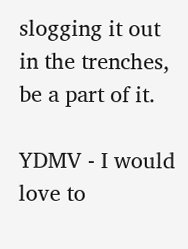slogging it out in the trenches, be a part of it.

YDMV - I would love to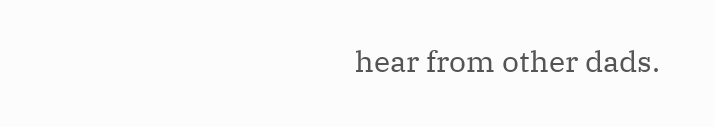hear from other dads.